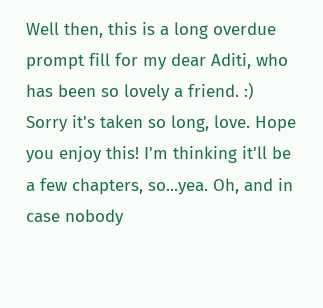Well then, this is a long overdue prompt fill for my dear Aditi, who has been so lovely a friend. :) Sorry it's taken so long, love. Hope you enjoy this! I'm thinking it'll be a few chapters, so...yea. Oh, and in case nobody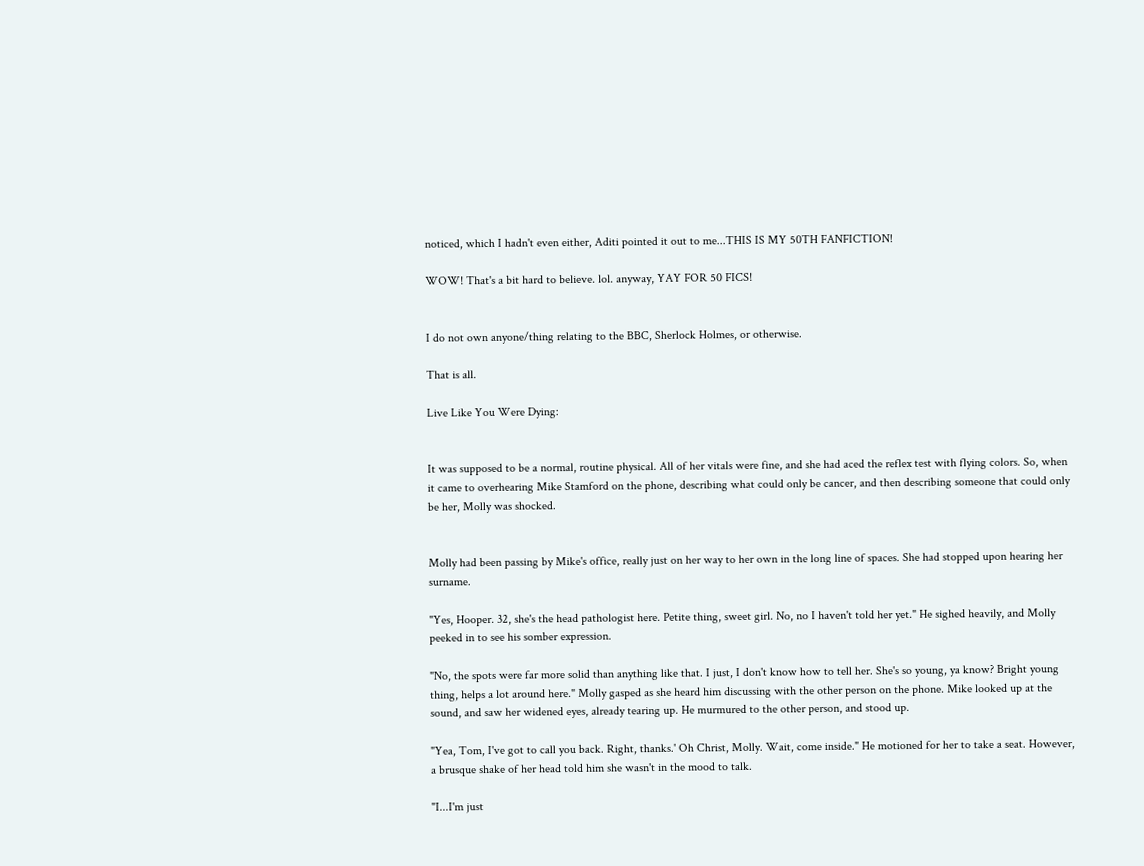noticed, which I hadn't even either, Aditi pointed it out to me...THIS IS MY 50TH FANFICTION!

WOW! That's a bit hard to believe. lol. anyway, YAY FOR 50 FICS!


I do not own anyone/thing relating to the BBC, Sherlock Holmes, or otherwise.

That is all.

Live Like You Were Dying:


It was supposed to be a normal, routine physical. All of her vitals were fine, and she had aced the reflex test with flying colors. So, when it came to overhearing Mike Stamford on the phone, describing what could only be cancer, and then describing someone that could only be her, Molly was shocked.


Molly had been passing by Mike's office, really just on her way to her own in the long line of spaces. She had stopped upon hearing her surname.

"Yes, Hooper. 32, she's the head pathologist here. Petite thing, sweet girl. No, no I haven't told her yet." He sighed heavily, and Molly peeked in to see his somber expression.

"No, the spots were far more solid than anything like that. I just, I don't know how to tell her. She's so young, ya know? Bright young thing, helps a lot around here." Molly gasped as she heard him discussing with the other person on the phone. Mike looked up at the sound, and saw her widened eyes, already tearing up. He murmured to the other person, and stood up.

"Yea, Tom, I've got to call you back. Right, thanks.' Oh Christ, Molly. Wait, come inside." He motioned for her to take a seat. However, a brusque shake of her head told him she wasn't in the mood to talk.

"I...I'm just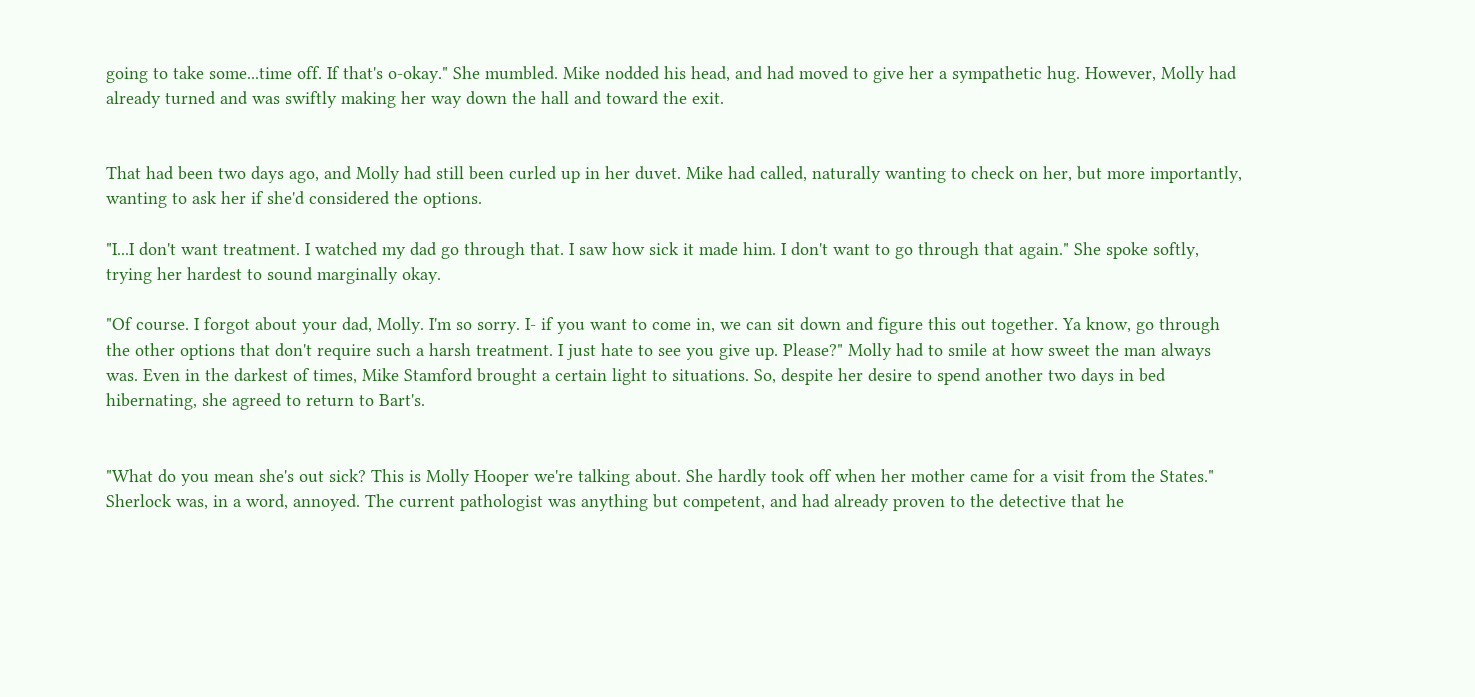going to take some...time off. If that's o-okay." She mumbled. Mike nodded his head, and had moved to give her a sympathetic hug. However, Molly had already turned and was swiftly making her way down the hall and toward the exit.


That had been two days ago, and Molly had still been curled up in her duvet. Mike had called, naturally wanting to check on her, but more importantly, wanting to ask her if she'd considered the options.

"I...I don't want treatment. I watched my dad go through that. I saw how sick it made him. I don't want to go through that again." She spoke softly, trying her hardest to sound marginally okay.

"Of course. I forgot about your dad, Molly. I'm so sorry. I- if you want to come in, we can sit down and figure this out together. Ya know, go through the other options that don't require such a harsh treatment. I just hate to see you give up. Please?" Molly had to smile at how sweet the man always was. Even in the darkest of times, Mike Stamford brought a certain light to situations. So, despite her desire to spend another two days in bed hibernating, she agreed to return to Bart's.


"What do you mean she's out sick? This is Molly Hooper we're talking about. She hardly took off when her mother came for a visit from the States." Sherlock was, in a word, annoyed. The current pathologist was anything but competent, and had already proven to the detective that he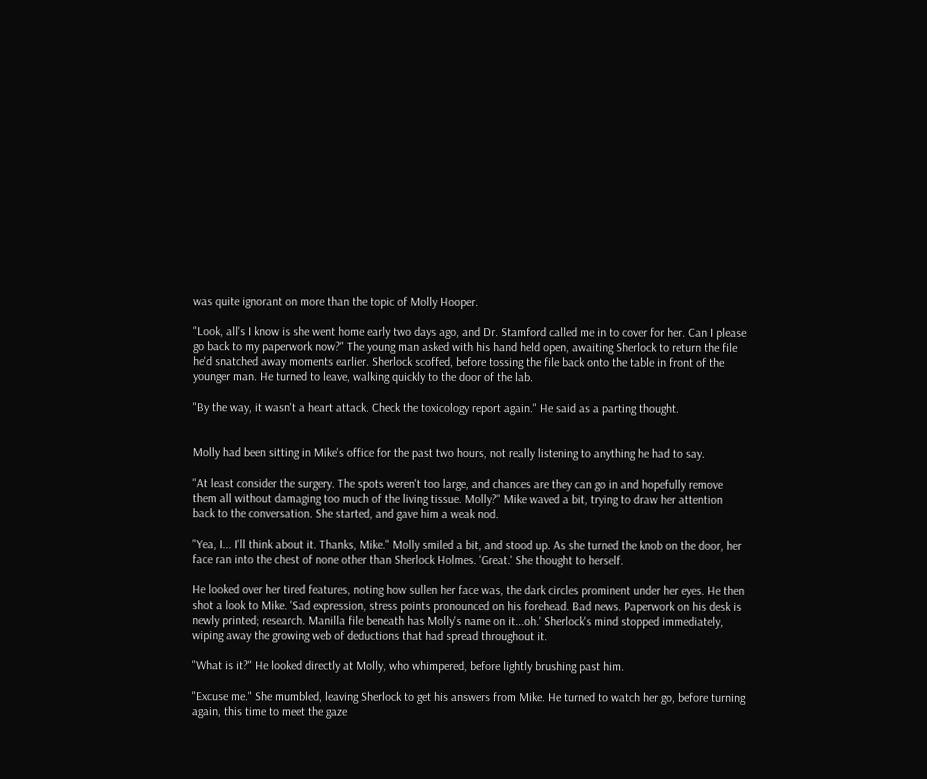was quite ignorant on more than the topic of Molly Hooper.

"Look, all's I know is she went home early two days ago, and Dr. Stamford called me in to cover for her. Can I please go back to my paperwork now?" The young man asked with his hand held open, awaiting Sherlock to return the file he'd snatched away moments earlier. Sherlock scoffed, before tossing the file back onto the table in front of the younger man. He turned to leave, walking quickly to the door of the lab.

"By the way, it wasn't a heart attack. Check the toxicology report again." He said as a parting thought.


Molly had been sitting in Mike's office for the past two hours, not really listening to anything he had to say.

"At least consider the surgery. The spots weren't too large, and chances are they can go in and hopefully remove them all without damaging too much of the living tissue. Molly?" Mike waved a bit, trying to draw her attention back to the conversation. She started, and gave him a weak nod.

"Yea, I... I'll think about it. Thanks, Mike." Molly smiled a bit, and stood up. As she turned the knob on the door, her face ran into the chest of none other than Sherlock Holmes. 'Great.' She thought to herself.

He looked over her tired features, noting how sullen her face was, the dark circles prominent under her eyes. He then shot a look to Mike. 'Sad expression, stress points pronounced on his forehead. Bad news. Paperwork on his desk is newly printed; research. Manilla file beneath has Molly's name on it...oh.' Sherlock's mind stopped immediately, wiping away the growing web of deductions that had spread throughout it.

"What is it?" He looked directly at Molly, who whimpered, before lightly brushing past him.

"Excuse me." She mumbled, leaving Sherlock to get his answers from Mike. He turned to watch her go, before turning again, this time to meet the gaze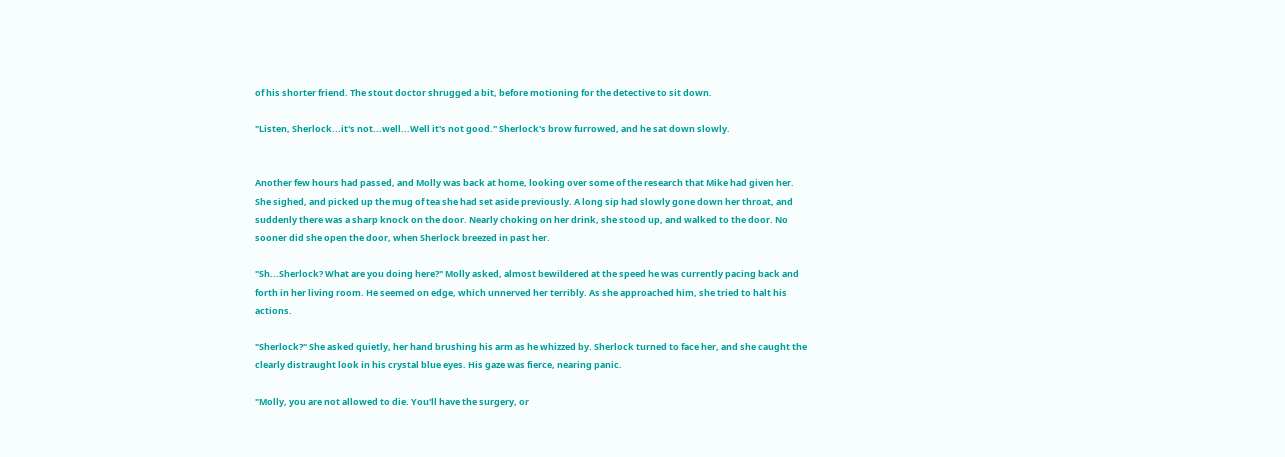of his shorter friend. The stout doctor shrugged a bit, before motioning for the detective to sit down.

"Listen, Sherlock...it's not...well...Well it's not good." Sherlock's brow furrowed, and he sat down slowly.


Another few hours had passed, and Molly was back at home, looking over some of the research that Mike had given her. She sighed, and picked up the mug of tea she had set aside previously. A long sip had slowly gone down her throat, and suddenly there was a sharp knock on the door. Nearly choking on her drink, she stood up, and walked to the door. No sooner did she open the door, when Sherlock breezed in past her.

"Sh...Sherlock? What are you doing here?" Molly asked, almost bewildered at the speed he was currently pacing back and forth in her living room. He seemed on edge, which unnerved her terribly. As she approached him, she tried to halt his actions.

"Sherlock?" She asked quietly, her hand brushing his arm as he whizzed by. Sherlock turned to face her, and she caught the clearly distraught look in his crystal blue eyes. His gaze was fierce, nearing panic.

"Molly, you are not allowed to die. You'll have the surgery, or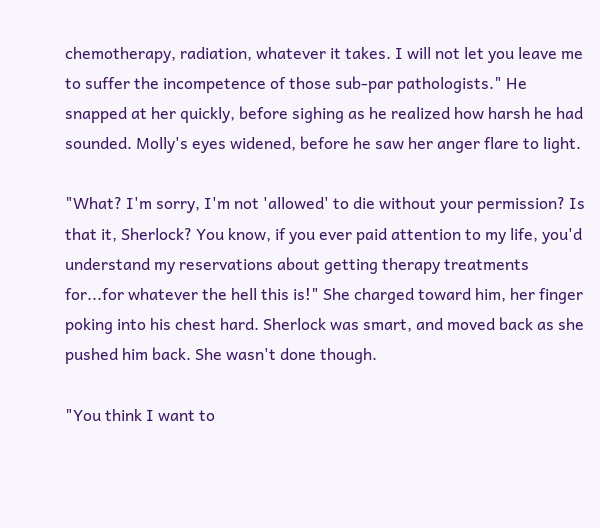chemotherapy, radiation, whatever it takes. I will not let you leave me to suffer the incompetence of those sub-par pathologists." He snapped at her quickly, before sighing as he realized how harsh he had sounded. Molly's eyes widened, before he saw her anger flare to light.

"What? I'm sorry, I'm not 'allowed' to die without your permission? Is that it, Sherlock? You know, if you ever paid attention to my life, you'd understand my reservations about getting therapy treatments for...for whatever the hell this is!" She charged toward him, her finger poking into his chest hard. Sherlock was smart, and moved back as she pushed him back. She wasn't done though.

"You think I want to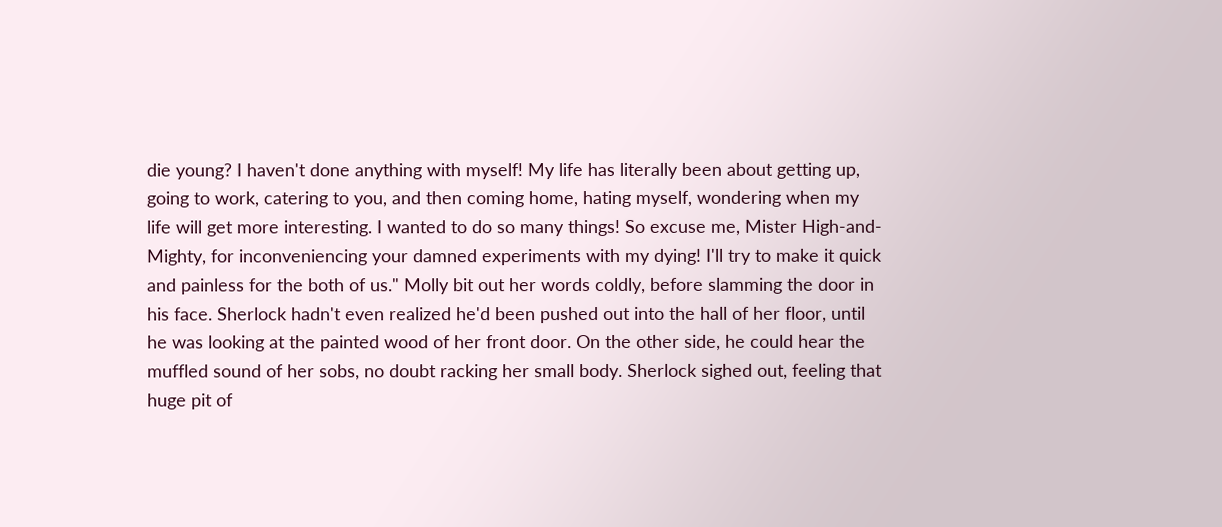die young? I haven't done anything with myself! My life has literally been about getting up, going to work, catering to you, and then coming home, hating myself, wondering when my life will get more interesting. I wanted to do so many things! So excuse me, Mister High-and-Mighty, for inconveniencing your damned experiments with my dying! I'll try to make it quick and painless for the both of us." Molly bit out her words coldly, before slamming the door in his face. Sherlock hadn't even realized he'd been pushed out into the hall of her floor, until he was looking at the painted wood of her front door. On the other side, he could hear the muffled sound of her sobs, no doubt racking her small body. Sherlock sighed out, feeling that huge pit of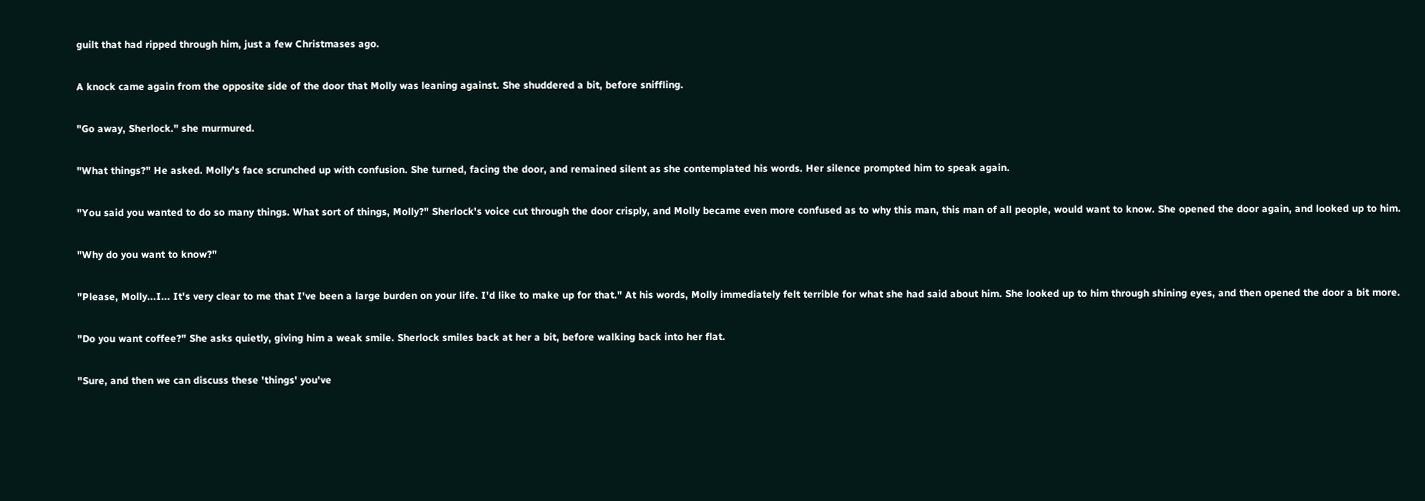guilt that had ripped through him, just a few Christmases ago.

A knock came again from the opposite side of the door that Molly was leaning against. She shuddered a bit, before sniffling.

"Go away, Sherlock." she murmured.

"What things?" He asked. Molly's face scrunched up with confusion. She turned, facing the door, and remained silent as she contemplated his words. Her silence prompted him to speak again.

"You said you wanted to do so many things. What sort of things, Molly?" Sherlock's voice cut through the door crisply, and Molly became even more confused as to why this man, this man of all people, would want to know. She opened the door again, and looked up to him.

"Why do you want to know?"

"Please, Molly...I... It's very clear to me that I've been a large burden on your life. I'd like to make up for that." At his words, Molly immediately felt terrible for what she had said about him. She looked up to him through shining eyes, and then opened the door a bit more.

"Do you want coffee?" She asks quietly, giving him a weak smile. Sherlock smiles back at her a bit, before walking back into her flat.

"Sure, and then we can discuss these 'things' you've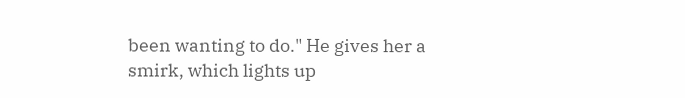been wanting to do." He gives her a smirk, which lights up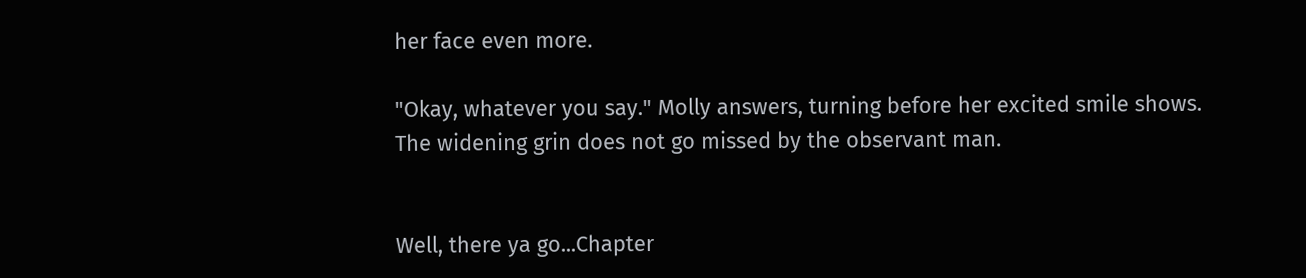her face even more.

"Okay, whatever you say." Molly answers, turning before her excited smile shows. The widening grin does not go missed by the observant man.


Well, there ya go...Chapter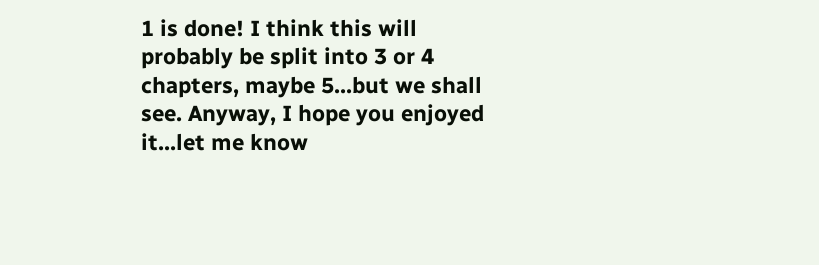1 is done! I think this will probably be split into 3 or 4 chapters, maybe 5...but we shall see. Anyway, I hope you enjoyed it...let me know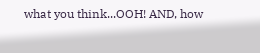what you think...OOH! AND, how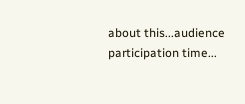about this...audience participation time...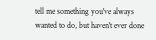tell me something you've always wanted to do, but haven't ever done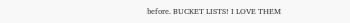before. BUCKET LISTS! I LOVE THEM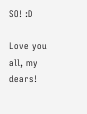SO! :D

Love you all, my dears!